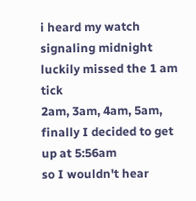i heard my watch signaling midnight
luckily missed the 1 am tick
2am, 3am, 4am, 5am, finally I decided to get up at 5:56am
so I wouldn't hear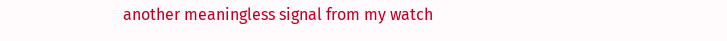another meaningless signal from my watch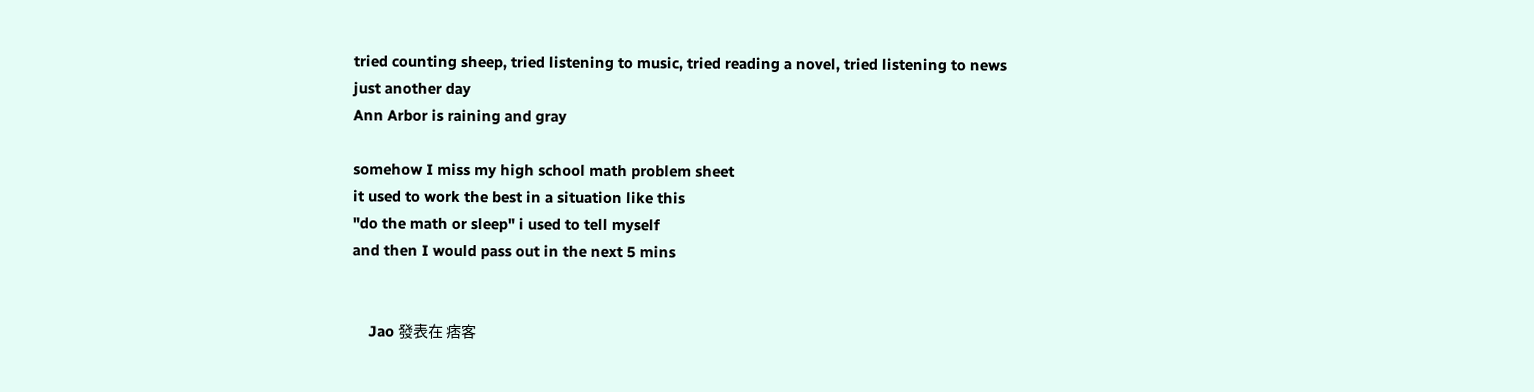tried counting sheep, tried listening to music, tried reading a novel, tried listening to news
just another day
Ann Arbor is raining and gray

somehow I miss my high school math problem sheet
it used to work the best in a situation like this
"do the math or sleep" i used to tell myself
and then I would pass out in the next 5 mins


    Jao 發表在 痞客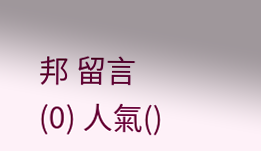邦 留言(0) 人氣()